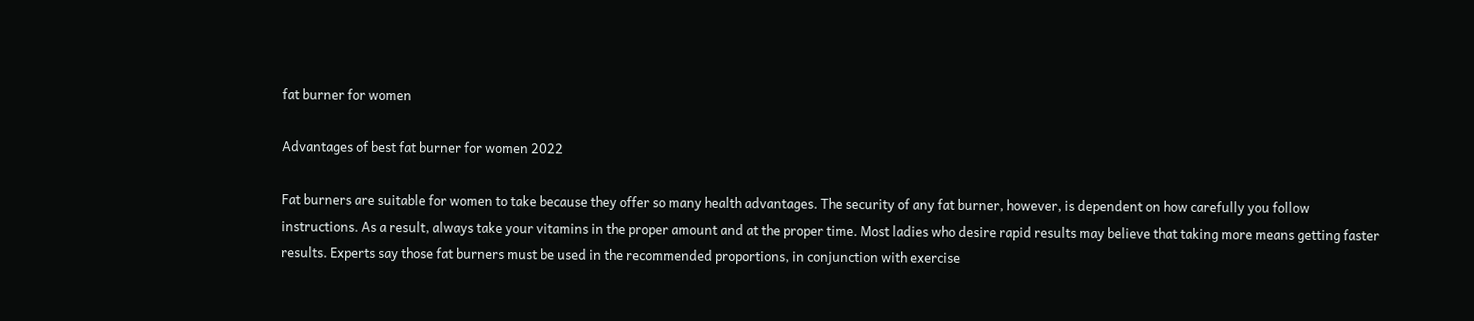fat burner for women

Advantages of best fat burner for women 2022

Fat burners are suitable for women to take because they offer so many health advantages. The security of any fat burner, however, is dependent on how carefully you follow instructions. As a result, always take your vitamins in the proper amount and at the proper time. Most ladies who desire rapid results may believe that taking more means getting faster results. Experts say those fat burners must be used in the recommended proportions, in conjunction with exercise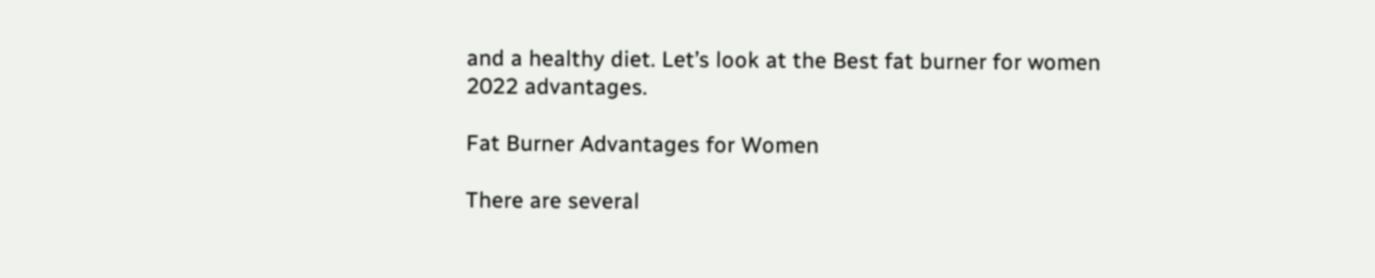and a healthy diet. Let’s look at the Best fat burner for women 2022 advantages.

Fat Burner Advantages for Women

There are several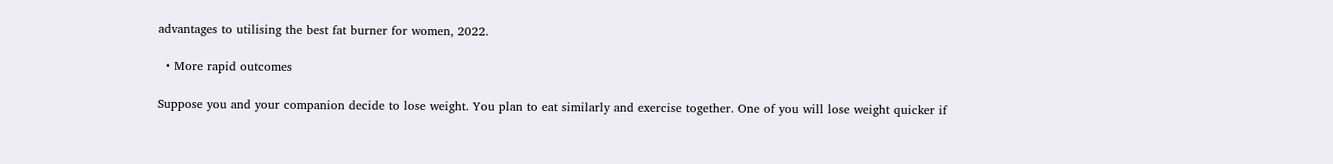advantages to utilising the best fat burner for women, 2022.

  • More rapid outcomes

Suppose you and your companion decide to lose weight. You plan to eat similarly and exercise together. One of you will lose weight quicker if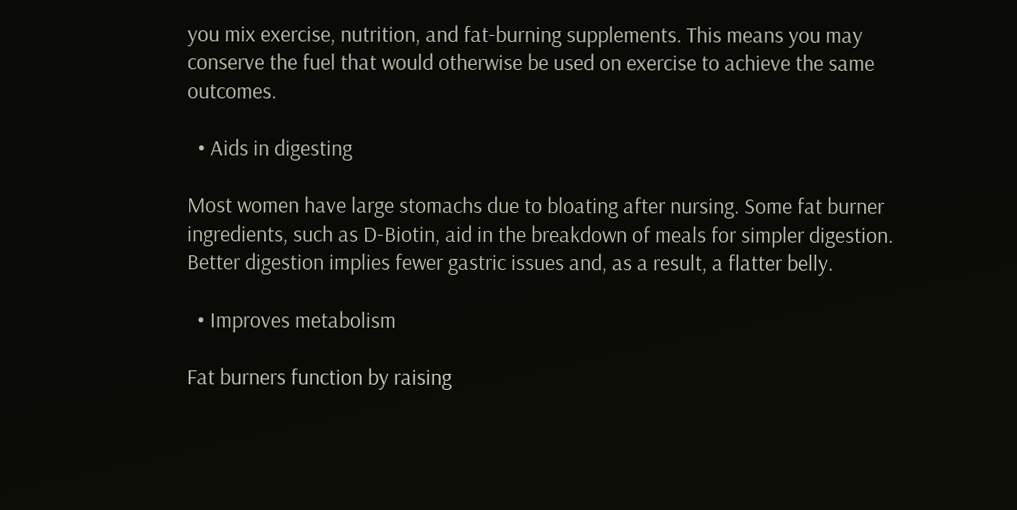you mix exercise, nutrition, and fat-burning supplements. This means you may conserve the fuel that would otherwise be used on exercise to achieve the same outcomes.

  • Aids in digesting

Most women have large stomachs due to bloating after nursing. Some fat burner ingredients, such as D-Biotin, aid in the breakdown of meals for simpler digestion. Better digestion implies fewer gastric issues and, as a result, a flatter belly.

  • Improves metabolism

Fat burners function by raising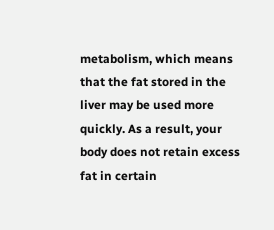metabolism, which means that the fat stored in the liver may be used more quickly. As a result, your body does not retain excess fat in certain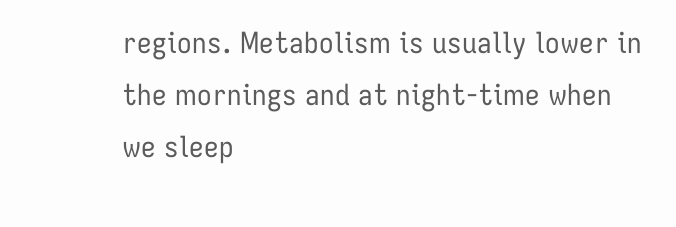regions. Metabolism is usually lower in the mornings and at night-time when we sleep